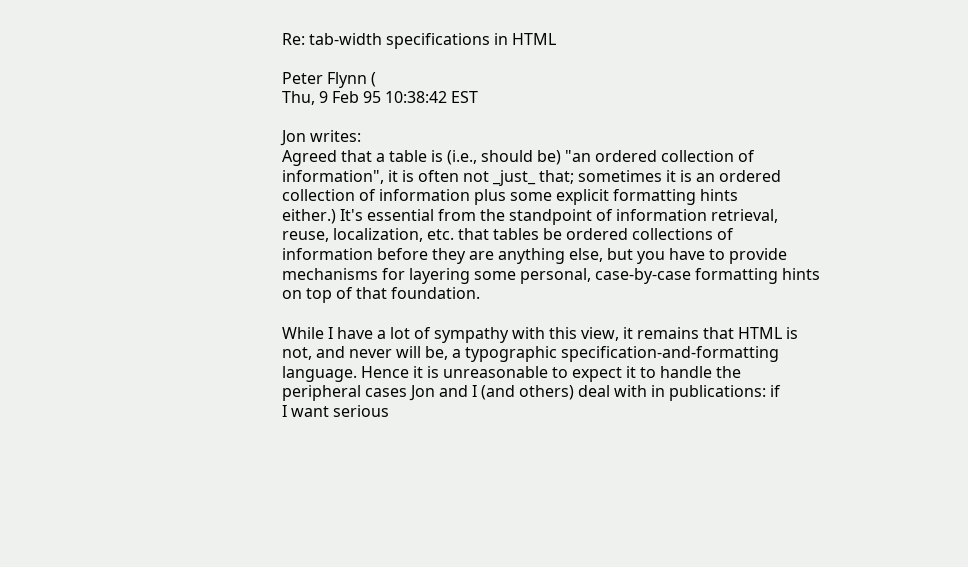Re: tab-width specifications in HTML

Peter Flynn (
Thu, 9 Feb 95 10:38:42 EST

Jon writes:
Agreed that a table is (i.e., should be) "an ordered collection of
information", it is often not _just_ that; sometimes it is an ordered
collection of information plus some explicit formatting hints
either.) It's essential from the standpoint of information retrieval,
reuse, localization, etc. that tables be ordered collections of
information before they are anything else, but you have to provide
mechanisms for layering some personal, case-by-case formatting hints
on top of that foundation.

While I have a lot of sympathy with this view, it remains that HTML is
not, and never will be, a typographic specification-and-formatting
language. Hence it is unreasonable to expect it to handle the
peripheral cases Jon and I (and others) deal with in publications: if
I want serious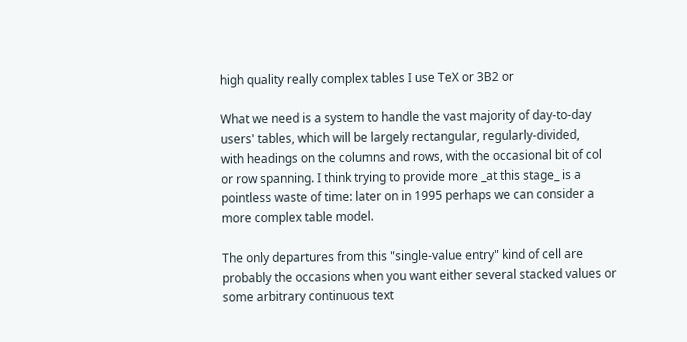high quality really complex tables I use TeX or 3B2 or

What we need is a system to handle the vast majority of day-to-day
users' tables, which will be largely rectangular, regularly-divided,
with headings on the columns and rows, with the occasional bit of col
or row spanning. I think trying to provide more _at this stage_ is a
pointless waste of time: later on in 1995 perhaps we can consider a
more complex table model.

The only departures from this "single-value entry" kind of cell are
probably the occasions when you want either several stacked values or
some arbitrary continuous text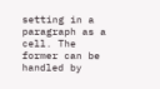setting in a paragraph as a cell. The
former can be handled by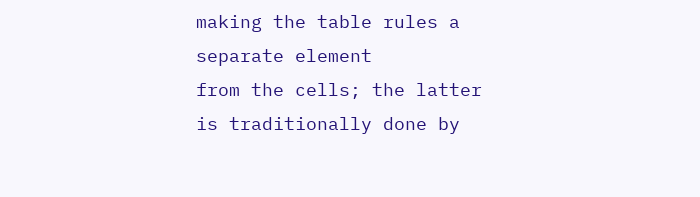making the table rules a separate element
from the cells; the latter is traditionally done by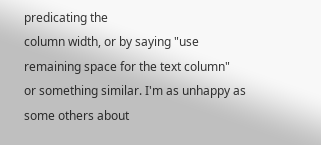predicating the
column width, or by saying "use remaining space for the text column"
or something similar. I'm as unhappy as some others about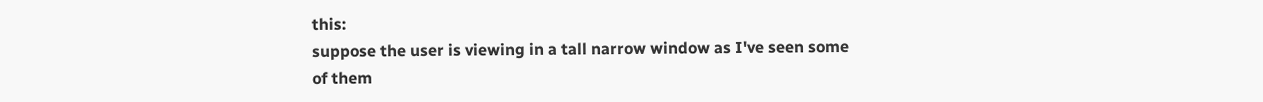this:
suppose the user is viewing in a tall narrow window as I've seen some
of them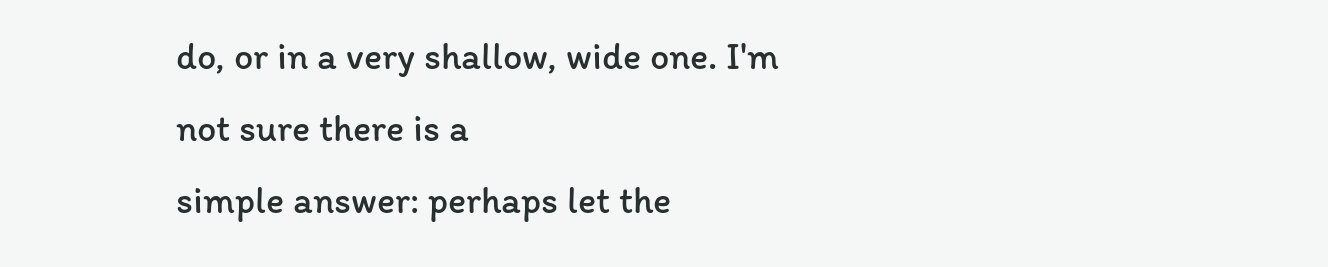do, or in a very shallow, wide one. I'm not sure there is a
simple answer: perhaps let the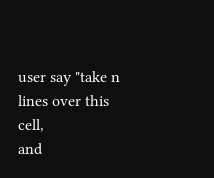user say "take n lines over this cell,
and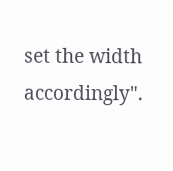set the width accordingly".